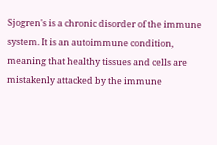Sjogren's is a chronic disorder of the immune system. It is an autoimmune condition, meaning that healthy tissues and cells are mistakenly attacked by the immune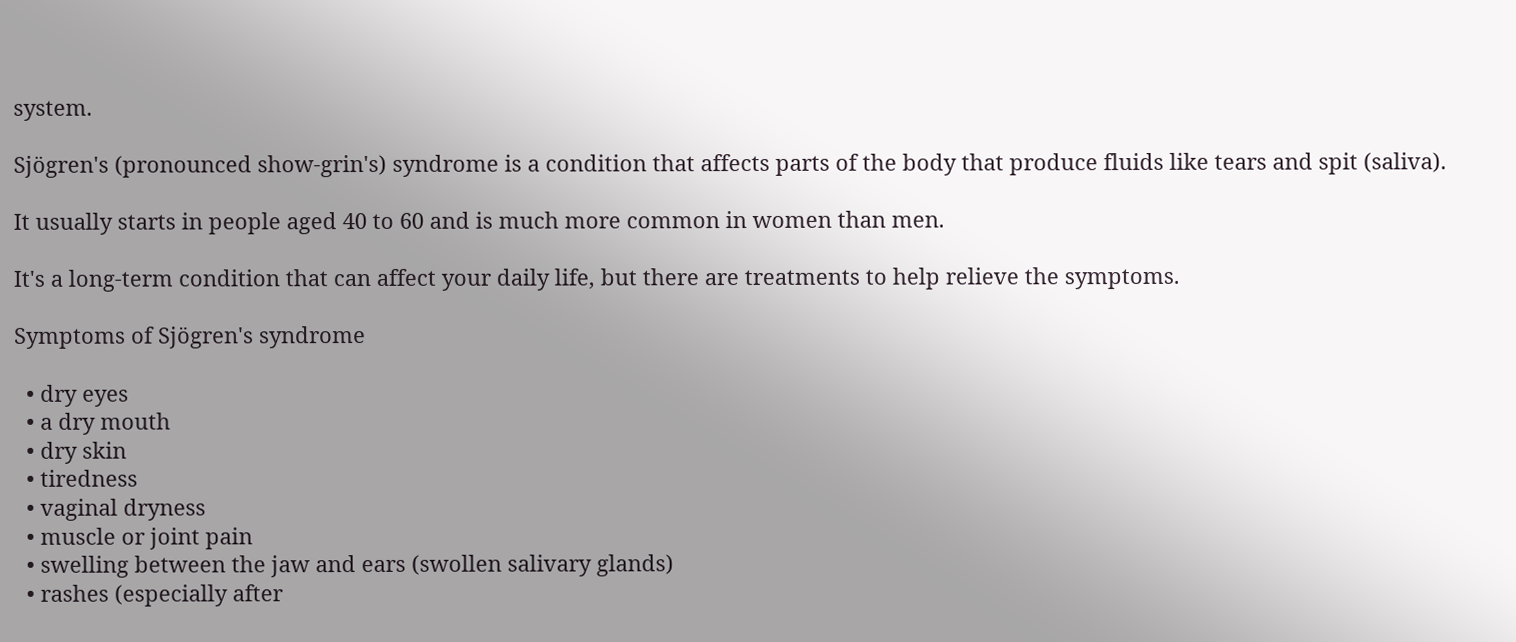system.

Sjögren's (pronounced show-grin's) syndrome is a condition that affects parts of the body that produce fluids like tears and spit (saliva).

It usually starts in people aged 40 to 60 and is much more common in women than men.

It's a long-term condition that can affect your daily life, but there are treatments to help relieve the symptoms.

Symptoms of Sjögren's syndrome

  • dry eyes
  • a dry mouth
  • dry skin
  • tiredness
  • vaginal dryness
  • muscle or joint pain
  • swelling between the jaw and ears (swollen salivary glands)
  • rashes (especially after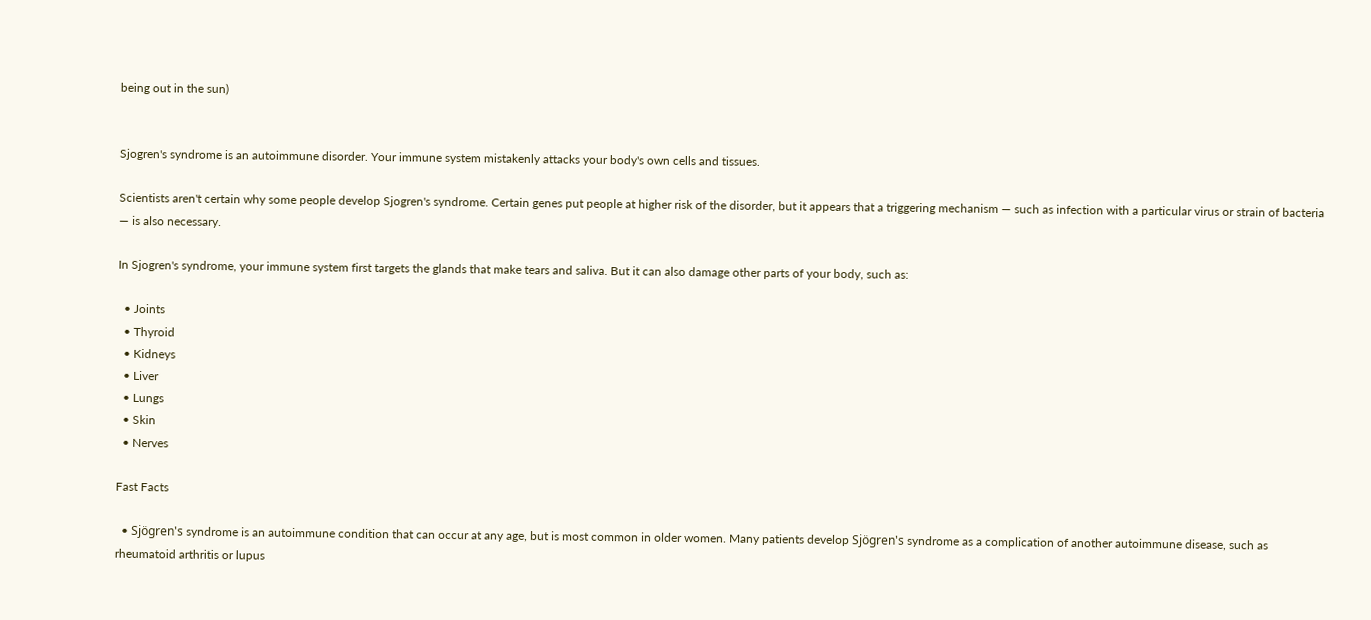being out in the sun)


Sjogren's syndrome is an autoimmune disorder. Your immune system mistakenly attacks your body's own cells and tissues.

Scientists aren't certain why some people develop Sjogren's syndrome. Certain genes put people at higher risk of the disorder, but it appears that a triggering mechanism — such as infection with a particular virus or strain of bacteria — is also necessary.

In Sjogren's syndrome, your immune system first targets the glands that make tears and saliva. But it can also damage other parts of your body, such as:

  • Joints
  • Thyroid
  • Kidneys
  • Liver
  • Lungs
  • Skin
  • Nerves

Fast Facts

  • Sjögren's syndrome is an autoimmune condition that can occur at any age, but is most common in older women. Many patients develop Sjögren's syndrome as a complication of another autoimmune disease, such as rheumatoid arthritis or lupus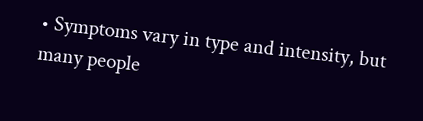• Symptoms vary in type and intensity, but many people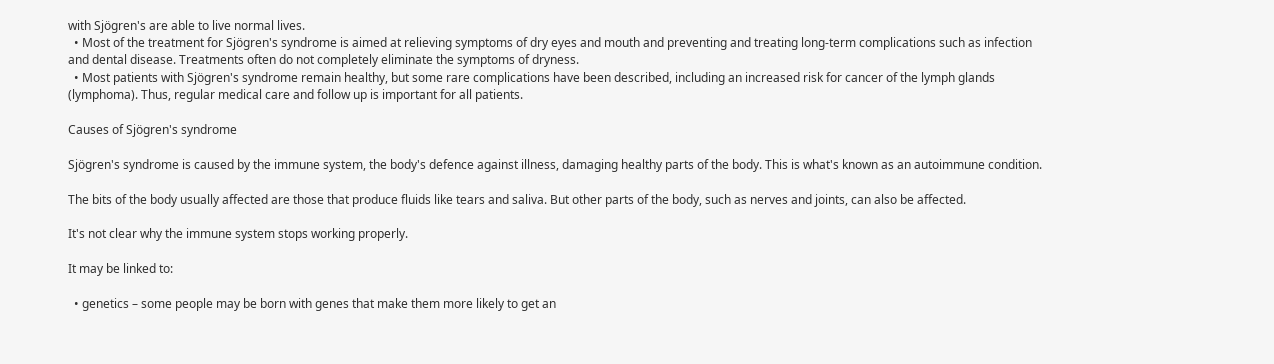with Sjögren's are able to live normal lives.
  • Most of the treatment for Sjögren's syndrome is aimed at relieving symptoms of dry eyes and mouth and preventing and treating long-term complications such as infection and dental disease. Treatments often do not completely eliminate the symptoms of dryness.
  • Most patients with Sjögren's syndrome remain healthy, but some rare complications have been described, including an increased risk for cancer of the lymph glands (lymphoma). Thus, regular medical care and follow up is important for all patients.

Causes of Sjögren's syndrome

Sjögren's syndrome is caused by the immune system, the body's defence against illness, damaging healthy parts of the body. This is what's known as an autoimmune condition.

The bits of the body usually affected are those that produce fluids like tears and saliva. But other parts of the body, such as nerves and joints, can also be affected.

It's not clear why the immune system stops working properly.

It may be linked to:

  • genetics – some people may be born with genes that make them more likely to get an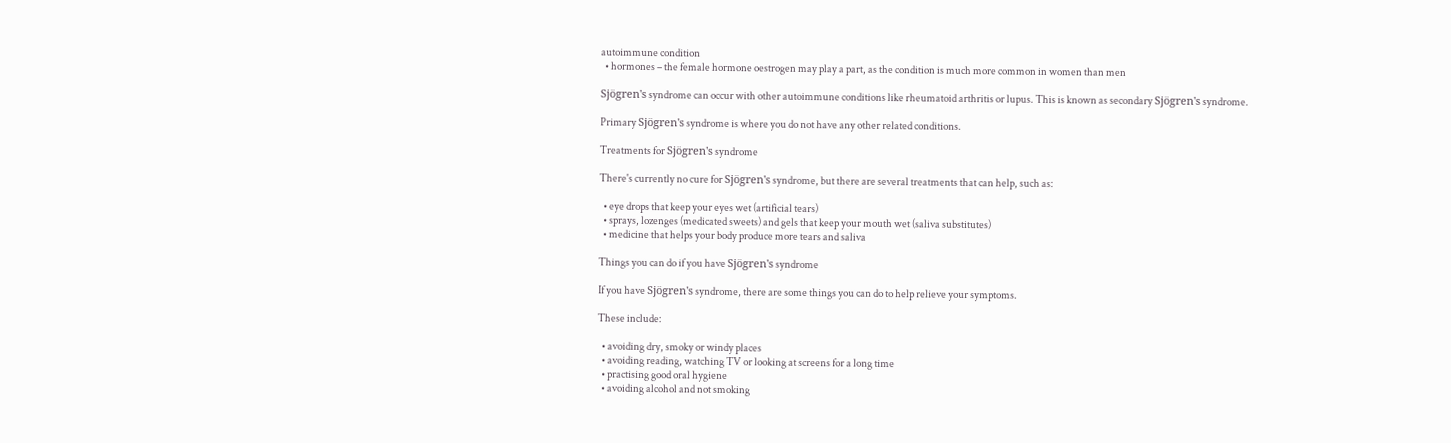autoimmune condition
  • hormones – the female hormone oestrogen may play a part, as the condition is much more common in women than men

Sjögren's syndrome can occur with other autoimmune conditions like rheumatoid arthritis or lupus. This is known as secondary Sjögren's syndrome.

Primary Sjögren's syndrome is where you do not have any other related conditions.

Treatments for Sjögren's syndrome

There's currently no cure for Sjögren's syndrome, but there are several treatments that can help, such as:

  • eye drops that keep your eyes wet (artificial tears)
  • sprays, lozenges (medicated sweets) and gels that keep your mouth wet (saliva substitutes)
  • medicine that helps your body produce more tears and saliva

Things you can do if you have Sjögren's syndrome

If you have Sjögren's syndrome, there are some things you can do to help relieve your symptoms.

These include:

  • avoiding dry, smoky or windy places
  • avoiding reading, watching TV or looking at screens for a long time
  • practising good oral hygiene
  • avoiding alcohol and not smoking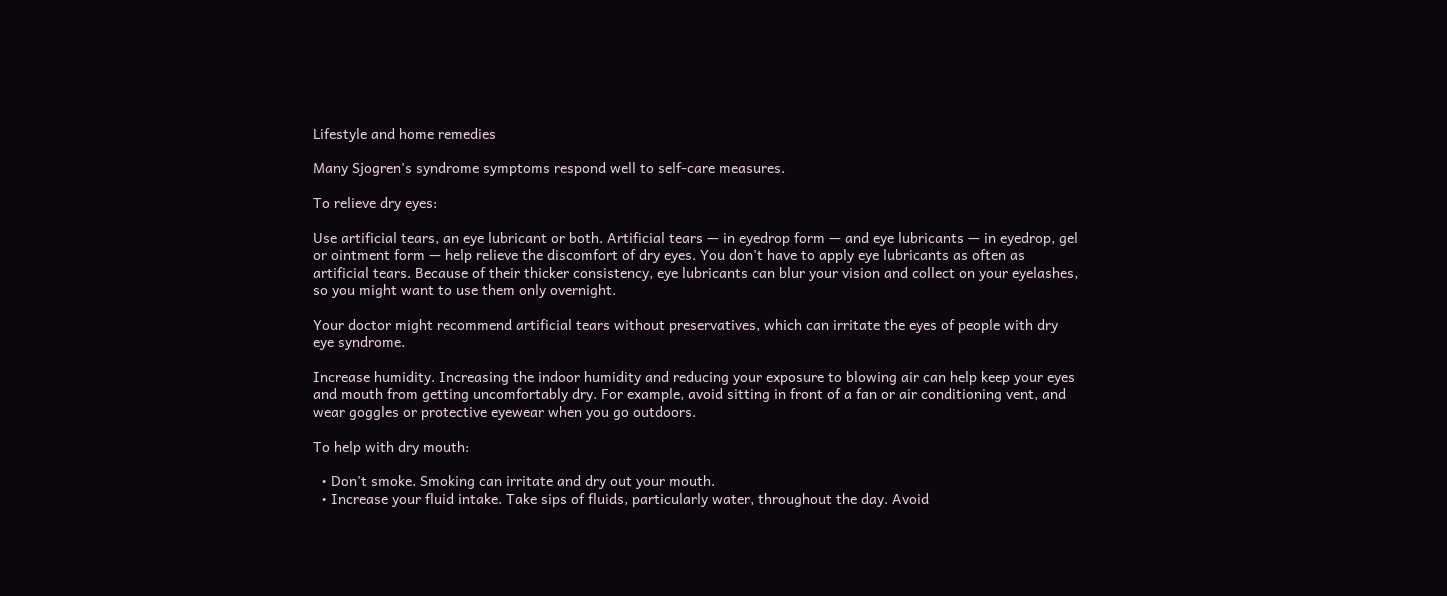Lifestyle and home remedies

Many Sjogren's syndrome symptoms respond well to self-care measures.

To relieve dry eyes:

Use artificial tears, an eye lubricant or both. Artificial tears — in eyedrop form — and eye lubricants — in eyedrop, gel or ointment form — help relieve the discomfort of dry eyes. You don't have to apply eye lubricants as often as artificial tears. Because of their thicker consistency, eye lubricants can blur your vision and collect on your eyelashes, so you might want to use them only overnight.

Your doctor might recommend artificial tears without preservatives, which can irritate the eyes of people with dry eye syndrome.

Increase humidity. Increasing the indoor humidity and reducing your exposure to blowing air can help keep your eyes and mouth from getting uncomfortably dry. For example, avoid sitting in front of a fan or air conditioning vent, and wear goggles or protective eyewear when you go outdoors.

To help with dry mouth:

  • Don't smoke. Smoking can irritate and dry out your mouth.
  • Increase your fluid intake. Take sips of fluids, particularly water, throughout the day. Avoid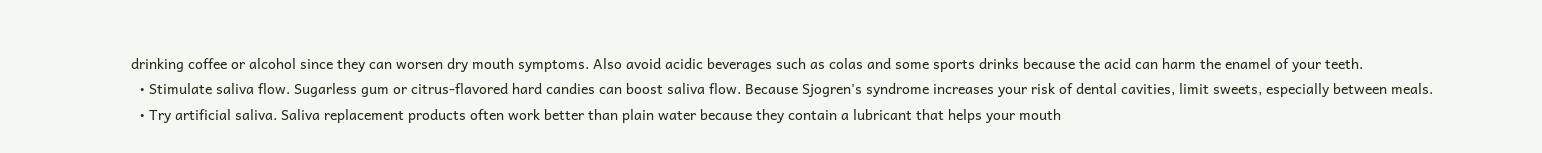drinking coffee or alcohol since they can worsen dry mouth symptoms. Also avoid acidic beverages such as colas and some sports drinks because the acid can harm the enamel of your teeth.
  • Stimulate saliva flow. Sugarless gum or citrus-flavored hard candies can boost saliva flow. Because Sjogren's syndrome increases your risk of dental cavities, limit sweets, especially between meals.
  • Try artificial saliva. Saliva replacement products often work better than plain water because they contain a lubricant that helps your mouth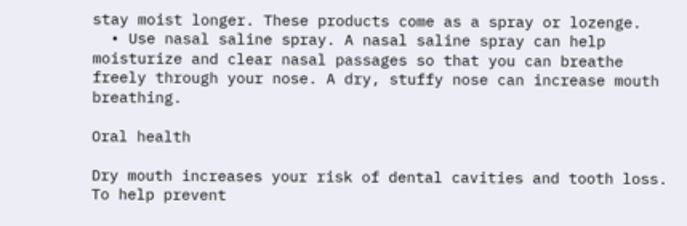stay moist longer. These products come as a spray or lozenge.
  • Use nasal saline spray. A nasal saline spray can help moisturize and clear nasal passages so that you can breathe freely through your nose. A dry, stuffy nose can increase mouth breathing.

Oral health

Dry mouth increases your risk of dental cavities and tooth loss. To help prevent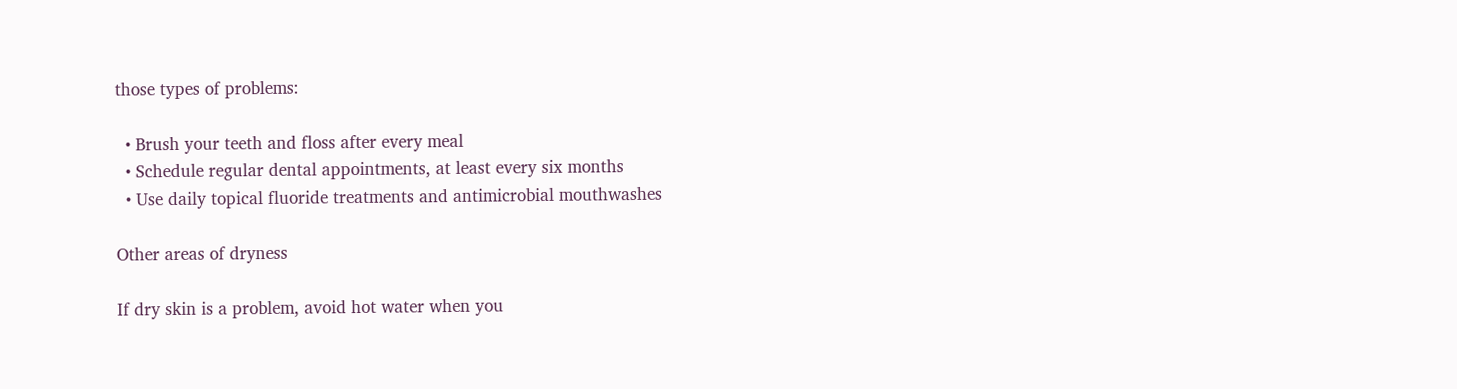those types of problems:

  • Brush your teeth and floss after every meal
  • Schedule regular dental appointments, at least every six months
  • Use daily topical fluoride treatments and antimicrobial mouthwashes

Other areas of dryness

If dry skin is a problem, avoid hot water when you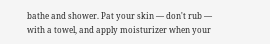bathe and shower. Pat your skin — don't rub — with a towel, and apply moisturizer when your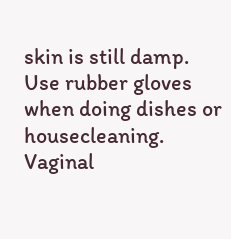skin is still damp. Use rubber gloves when doing dishes or housecleaning. Vaginal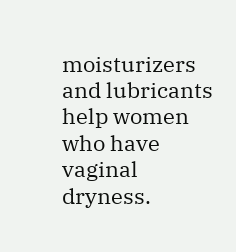moisturizers and lubricants help women who have vaginal dryness.